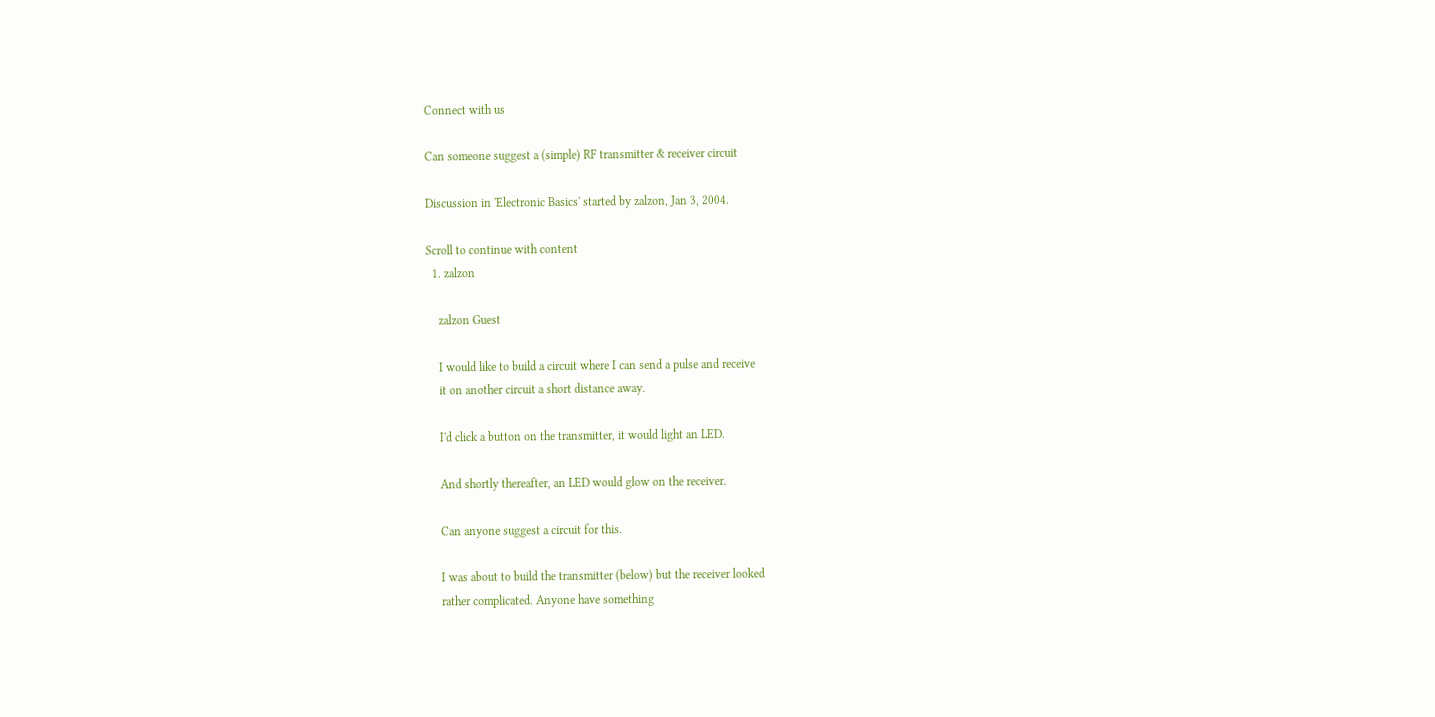Connect with us

Can someone suggest a (simple) RF transmitter & receiver circuit

Discussion in 'Electronic Basics' started by zalzon, Jan 3, 2004.

Scroll to continue with content
  1. zalzon

    zalzon Guest

    I would like to build a circuit where I can send a pulse and receive
    it on another circuit a short distance away.

    I'd click a button on the transmitter, it would light an LED.

    And shortly thereafter, an LED would glow on the receiver.

    Can anyone suggest a circuit for this.

    I was about to build the transmitter (below) but the receiver looked
    rather complicated. Anyone have something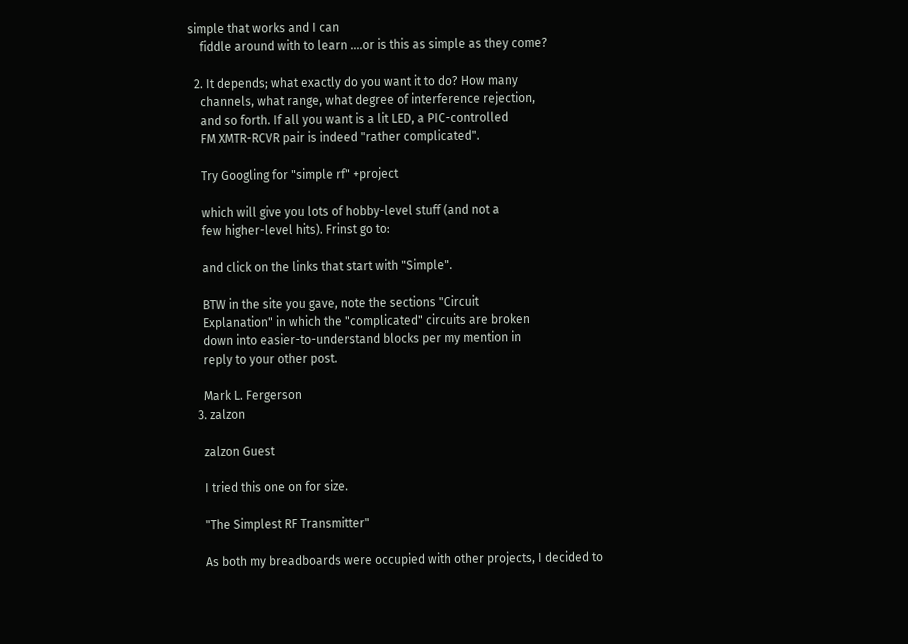simple that works and I can
    fiddle around with to learn ....or is this as simple as they come?

  2. It depends; what exactly do you want it to do? How many
    channels, what range, what degree of interference rejection,
    and so forth. If all you want is a lit LED, a PIC-controlled
    FM XMTR-RCVR pair is indeed "rather complicated".

    Try Googling for "simple rf" +project

    which will give you lots of hobby-level stuff (and not a
    few higher-level hits). Frinst go to:

    and click on the links that start with "Simple".

    BTW in the site you gave, note the sections "Circuit
    Explanation" in which the "complicated" circuits are broken
    down into easier-to-understand blocks per my mention in
    reply to your other post.

    Mark L. Fergerson
  3. zalzon

    zalzon Guest

    I tried this one on for size.

    "The Simplest RF Transmitter"

    As both my breadboards were occupied with other projects, I decided to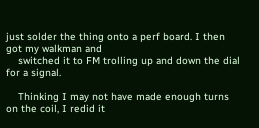just solder the thing onto a perf board. I then got my walkman and
    switched it to FM trolling up and down the dial for a signal.

    Thinking I may not have made enough turns on the coil, I redid it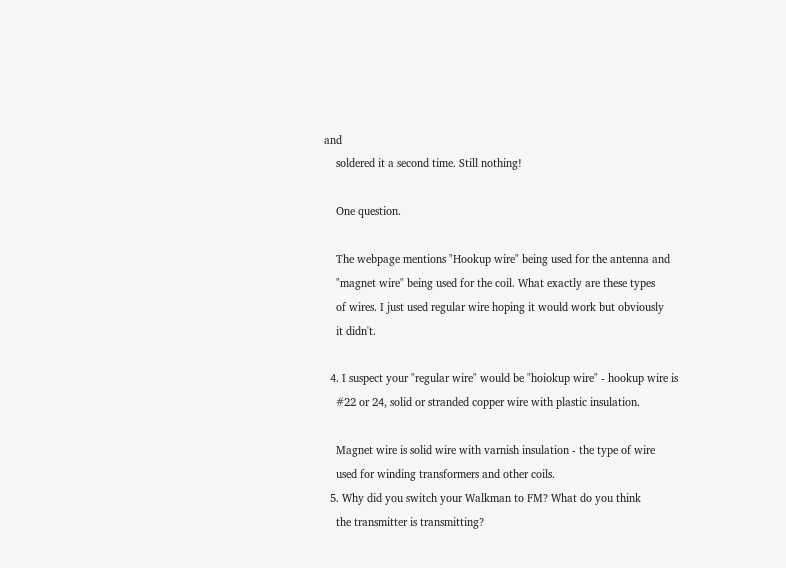and
    soldered it a second time. Still nothing!

    One question.

    The webpage mentions "Hookup wire" being used for the antenna and
    "magnet wire" being used for the coil. What exactly are these types
    of wires. I just used regular wire hoping it would work but obviously
    it didn't.

  4. I suspect your "regular wire" would be "hoiokup wire" - hookup wire is
    #22 or 24, solid or stranded copper wire with plastic insulation.

    Magnet wire is solid wire with varnish insulation - the type of wire
    used for winding transformers and other coils.
  5. Why did you switch your Walkman to FM? What do you think
    the transmitter is transmitting?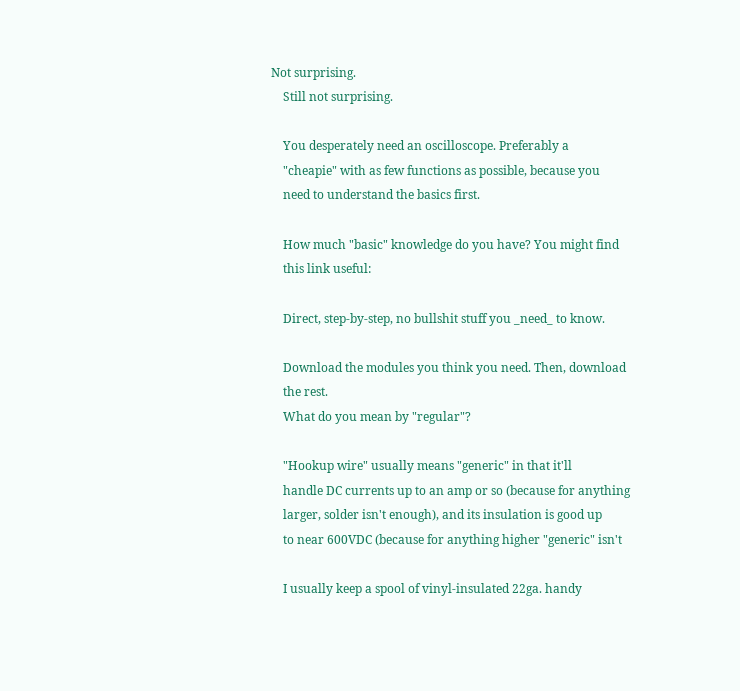Not surprising.
    Still not surprising.

    You desperately need an oscilloscope. Preferably a
    "cheapie" with as few functions as possible, because you
    need to understand the basics first.

    How much "basic" knowledge do you have? You might find
    this link useful:

    Direct, step-by-step, no bullshit stuff you _need_ to know.

    Download the modules you think you need. Then, download
    the rest.
    What do you mean by "regular"?

    "Hookup wire" usually means "generic" in that it'll
    handle DC currents up to an amp or so (because for anything
    larger, solder isn't enough), and its insulation is good up
    to near 600VDC (because for anything higher "generic" isn't

    I usually keep a spool of vinyl-insulated 22ga. handy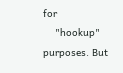for
    "hookup" purposes. But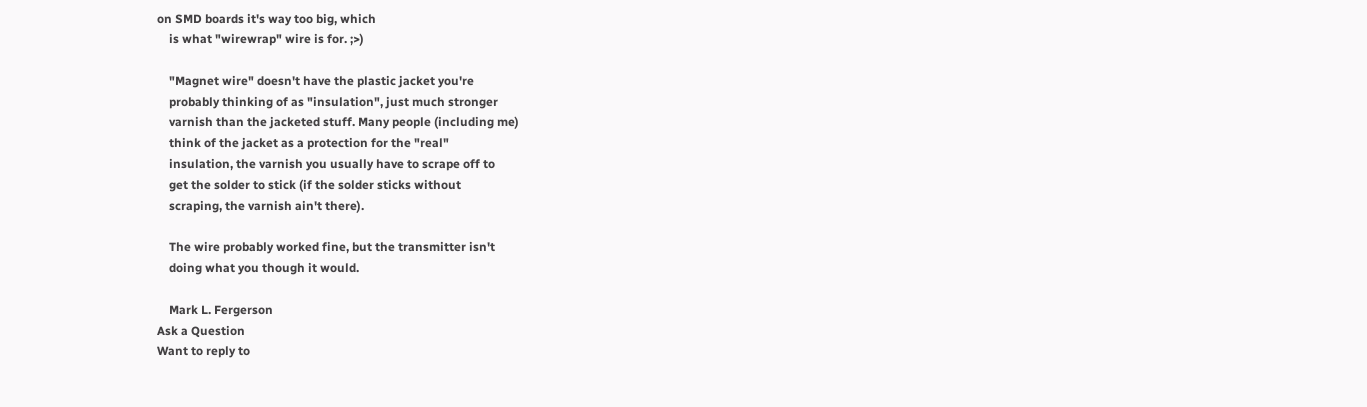on SMD boards it's way too big, which
    is what "wirewrap" wire is for. ;>)

    "Magnet wire" doesn't have the plastic jacket you're
    probably thinking of as "insulation", just much stronger
    varnish than the jacketed stuff. Many people (including me)
    think of the jacket as a protection for the "real"
    insulation, the varnish you usually have to scrape off to
    get the solder to stick (if the solder sticks without
    scraping, the varnish ain't there).

    The wire probably worked fine, but the transmitter isn't
    doing what you though it would.

    Mark L. Fergerson
Ask a Question
Want to reply to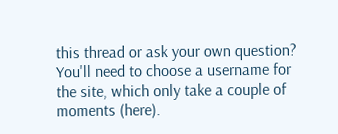this thread or ask your own question?
You'll need to choose a username for the site, which only take a couple of moments (here).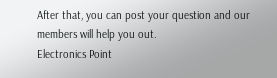After that, you can post your question and our members will help you out.
Electronics Point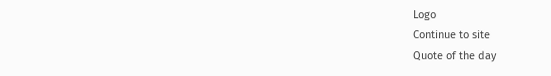Logo
Continue to site
Quote of the day